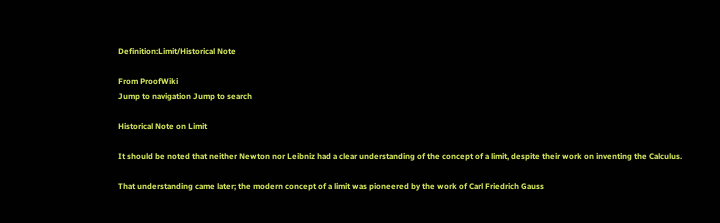Definition:Limit/Historical Note

From ProofWiki
Jump to navigation Jump to search

Historical Note on Limit

It should be noted that neither Newton nor Leibniz had a clear understanding of the concept of a limit, despite their work on inventing the Calculus.

That understanding came later; the modern concept of a limit was pioneered by the work of Carl Friedrich Gauss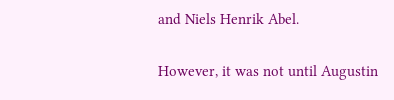and Niels Henrik Abel.

However, it was not until Augustin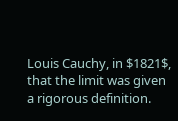Louis Cauchy, in $1821$, that the limit was given a rigorous definition.